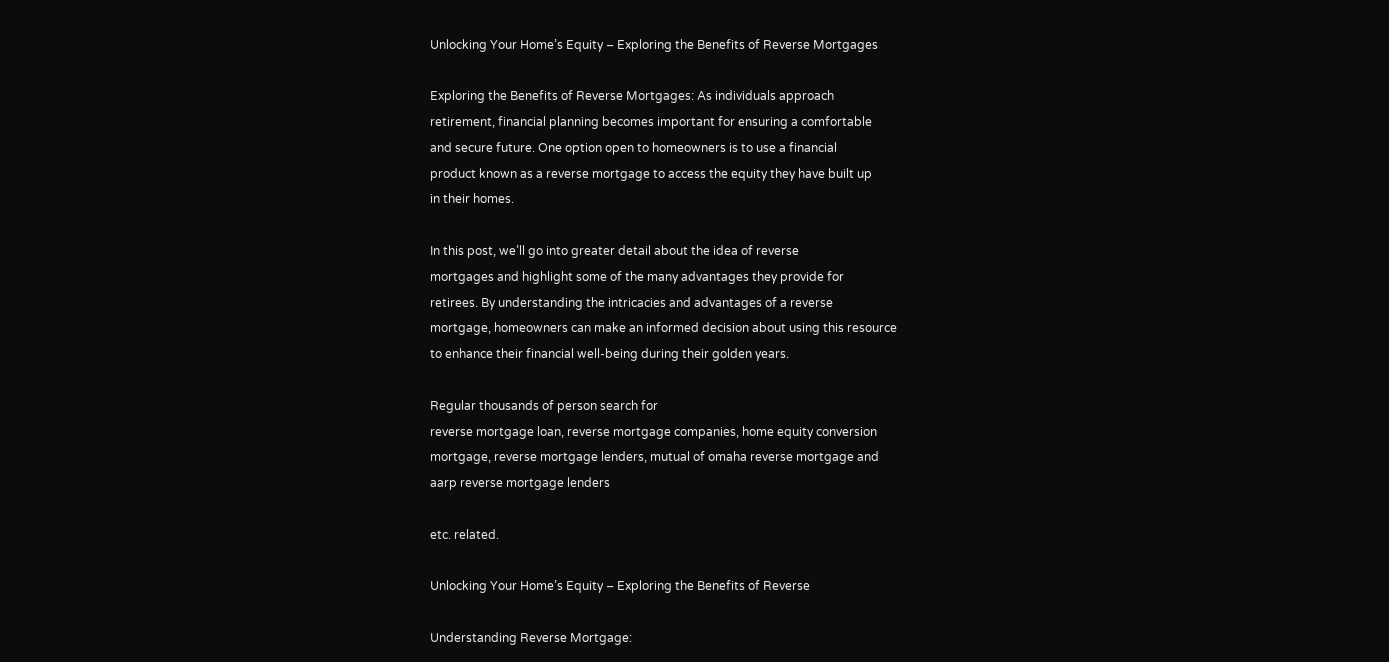Unlocking Your Home’s Equity – Exploring the Benefits of Reverse Mortgages

Exploring the Benefits of Reverse Mortgages: As individuals approach
retirement, financial planning becomes important for ensuring a comfortable
and secure future. One option open to homeowners is to use a financial
product known as a reverse mortgage to access the equity they have built up
in their homes.

In this post, we’ll go into greater detail about the idea of reverse
mortgages and highlight some of the many advantages they provide for
retirees. By understanding the intricacies and advantages of a reverse
mortgage, homeowners can make an informed decision about using this resource
to enhance their financial well-being during their golden years.

Regular thousands of person search for
reverse mortgage loan, reverse mortgage companies, home equity conversion
mortgage, reverse mortgage lenders, mutual of omaha reverse mortgage and
aarp reverse mortgage lenders

etc. related.

Unlocking Your Home’s Equity – Exploring the Benefits of Reverse

Understanding Reverse Mortgage: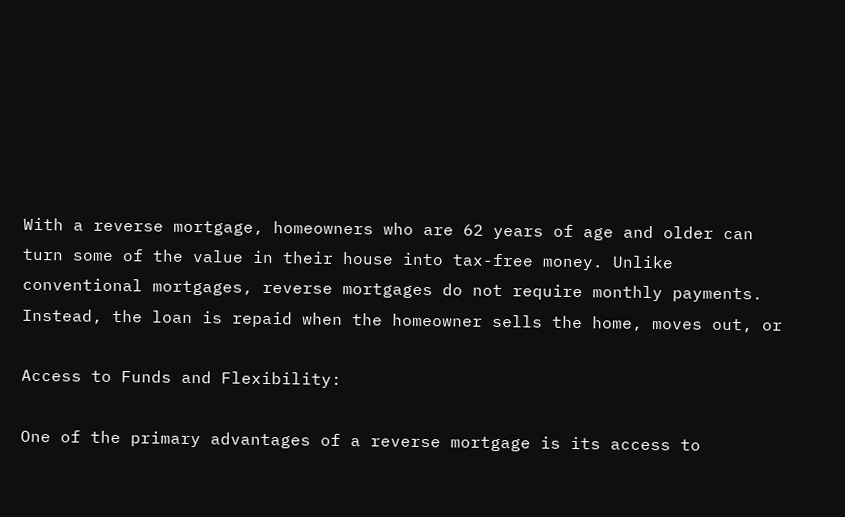With a reverse mortgage, homeowners who are 62 years of age and older can
turn some of the value in their house into tax-free money. Unlike
conventional mortgages, reverse mortgages do not require monthly payments.
Instead, the loan is repaid when the homeowner sells the home, moves out, or

Access to Funds and Flexibility:

One of the primary advantages of a reverse mortgage is its access to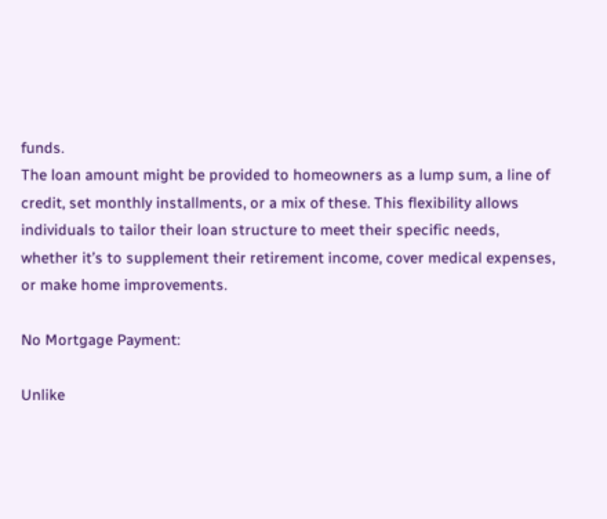funds.
The loan amount might be provided to homeowners as a lump sum, a line of
credit, set monthly installments, or a mix of these. This flexibility allows
individuals to tailor their loan structure to meet their specific needs,
whether it’s to supplement their retirement income, cover medical expenses,
or make home improvements.

No Mortgage Payment:

Unlike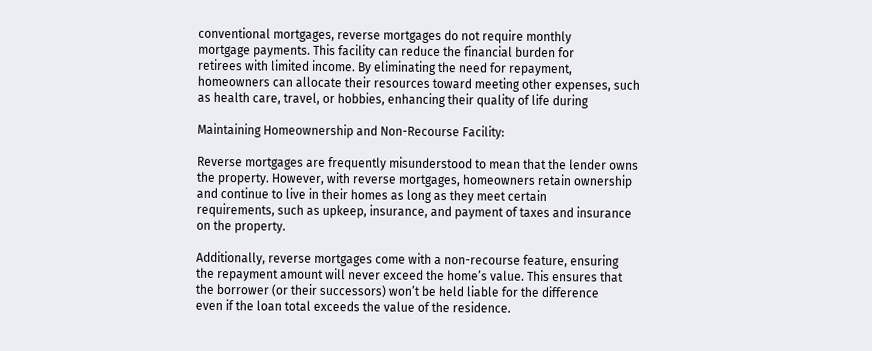conventional mortgages, reverse mortgages do not require monthly
mortgage payments. This facility can reduce the financial burden for
retirees with limited income. By eliminating the need for repayment,
homeowners can allocate their resources toward meeting other expenses, such
as health care, travel, or hobbies, enhancing their quality of life during

Maintaining Homeownership and Non-Recourse Facility:

Reverse mortgages are frequently misunderstood to mean that the lender owns
the property. However, with reverse mortgages, homeowners retain ownership
and continue to live in their homes as long as they meet certain
requirements, such as upkeep, insurance, and payment of taxes and insurance
on the property.

Additionally, reverse mortgages come with a non-recourse feature, ensuring
the repayment amount will never exceed the home’s value. This ensures that
the borrower (or their successors) won’t be held liable for the difference
even if the loan total exceeds the value of the residence.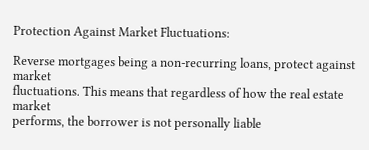Protection Against Market Fluctuations:

Reverse mortgages being a non-recurring loans, protect against market
fluctuations. This means that regardless of how the real estate market
performs, the borrower is not personally liable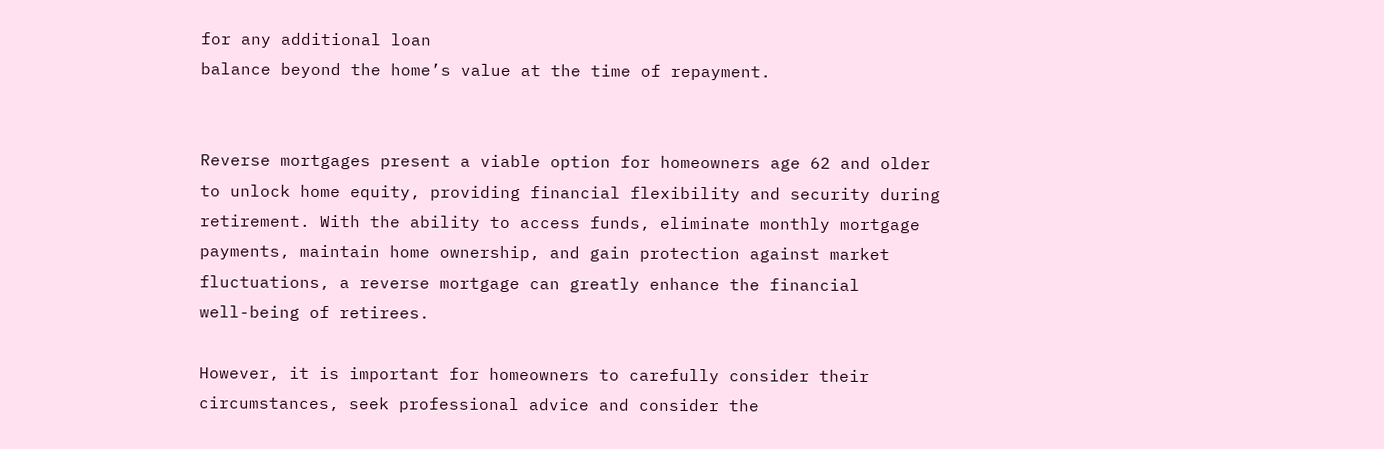for any additional loan
balance beyond the home’s value at the time of repayment.


Reverse mortgages present a viable option for homeowners age 62 and older
to unlock home equity, providing financial flexibility and security during
retirement. With the ability to access funds, eliminate monthly mortgage
payments, maintain home ownership, and gain protection against market
fluctuations, a reverse mortgage can greatly enhance the financial
well-being of retirees.

However, it is important for homeowners to carefully consider their
circumstances, seek professional advice and consider the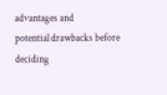advantages and
potential drawbacks before deciding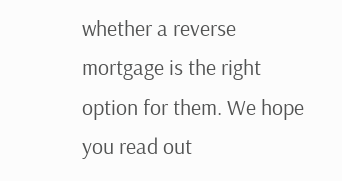whether a reverse mortgage is the right
option for them. We hope you read out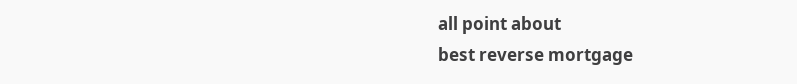all point about
best reverse mortgage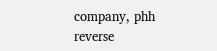company, phh reverse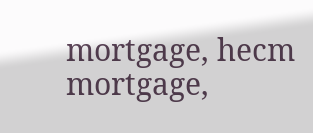mortgage, hecm mortgage,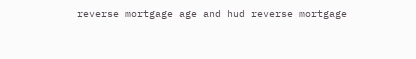reverse mortgage age and hud reverse mortgage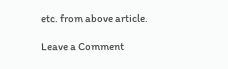etc. from above article.

Leave a Comment